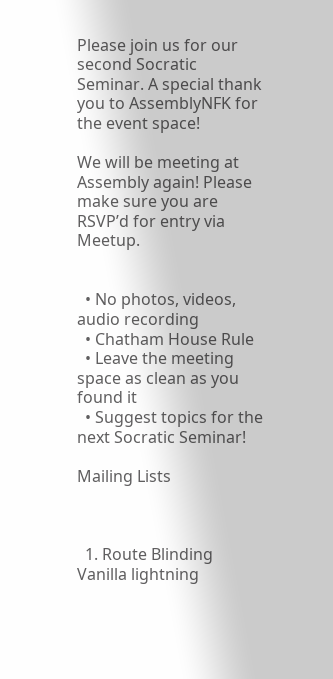Please join us for our second Socratic Seminar. A special thank you to AssemblyNFK for the event space!

We will be meeting at Assembly again! Please make sure you are RSVP’d for entry via Meetup.


  • No photos, videos, audio recording
  • Chatham House Rule
  • Leave the meeting space as clean as you found it
  • Suggest topics for the next Socratic Seminar!

Mailing Lists



  1. Route Blinding Vanilla lightning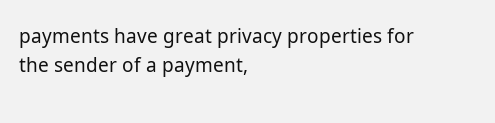payments have great privacy properties for the sender of a payment,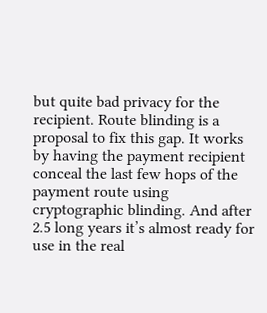but quite bad privacy for the recipient. Route blinding is a proposal to fix this gap. It works by having the payment recipient conceal the last few hops of the payment route using cryptographic blinding. And after 2.5 long years it’s almost ready for use in the real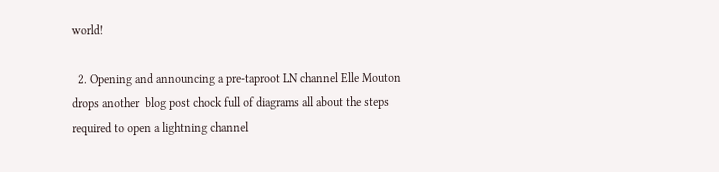world!

  2. Opening and announcing a pre-taproot LN channel Elle Mouton drops another  blog post chock full of diagrams all about the steps required to open a lightning channel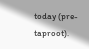today (pre-taproot).